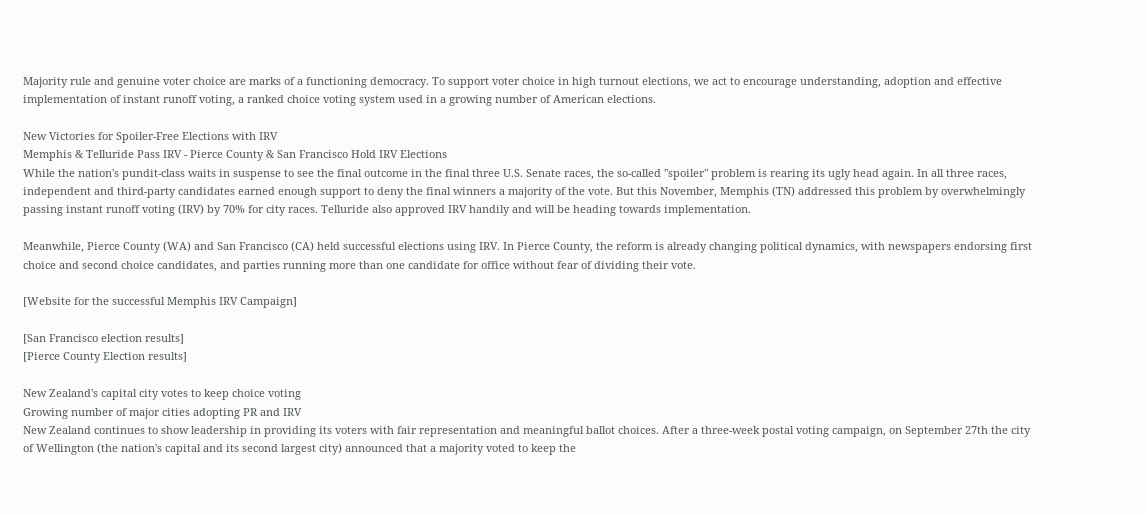Majority rule and genuine voter choice are marks of a functioning democracy. To support voter choice in high turnout elections, we act to encourage understanding, adoption and effective implementation of instant runoff voting, a ranked choice voting system used in a growing number of American elections.

New Victories for Spoiler-Free Elections with IRV
Memphis & Telluride Pass IRV - Pierce County & San Francisco Hold IRV Elections
While the nation's pundit-class waits in suspense to see the final outcome in the final three U.S. Senate races, the so-called "spoiler" problem is rearing its ugly head again. In all three races, independent and third-party candidates earned enough support to deny the final winners a majority of the vote. But this November, Memphis (TN) addressed this problem by overwhelmingly passing instant runoff voting (IRV) by 70% for city races. Telluride also approved IRV handily and will be heading towards implementation.

Meanwhile, Pierce County (WA) and San Francisco (CA) held successful elections using IRV. In Pierce County, the reform is already changing political dynamics, with newspapers endorsing first choice and second choice candidates, and parties running more than one candidate for office without fear of dividing their vote.

[Website for the successful Memphis IRV Campaign]

[San Francisco election results]
[Pierce County Election results]

New Zealand's capital city votes to keep choice voting
Growing number of major cities adopting PR and IRV
New Zealand continues to show leadership in providing its voters with fair representation and meaningful ballot choices. After a three-week postal voting campaign, on September 27th the city of Wellington (the nation's capital and its second largest city) announced that a majority voted to keep the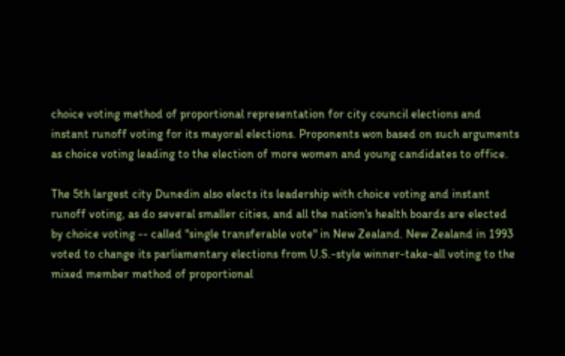choice voting method of proportional representation for city council elections and instant runoff voting for its mayoral elections. Proponents won based on such arguments as choice voting leading to the election of more women and young candidates to office.

The 5th largest city Dunedin also elects its leadership with choice voting and instant runoff voting, as do several smaller cities, and all the nation's health boards are elected by choice voting -- called "single transferable vote" in New Zealand. New Zealand in 1993 voted to change its parliamentary elections from U.S.-style winner-take-all voting to the mixed member method of proportional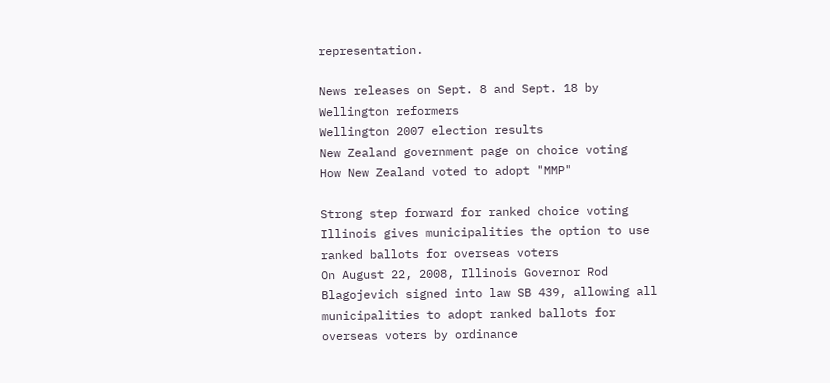representation.

News releases on Sept. 8 and Sept. 18 by Wellington reformers
Wellington 2007 election results
New Zealand government page on choice voting
How New Zealand voted to adopt "MMP"

Strong step forward for ranked choice voting
Illinois gives municipalities the option to use ranked ballots for overseas voters
On August 22, 2008, Illinois Governor Rod Blagojevich signed into law SB 439, allowing all municipalities to adopt ranked ballots for overseas voters by ordinance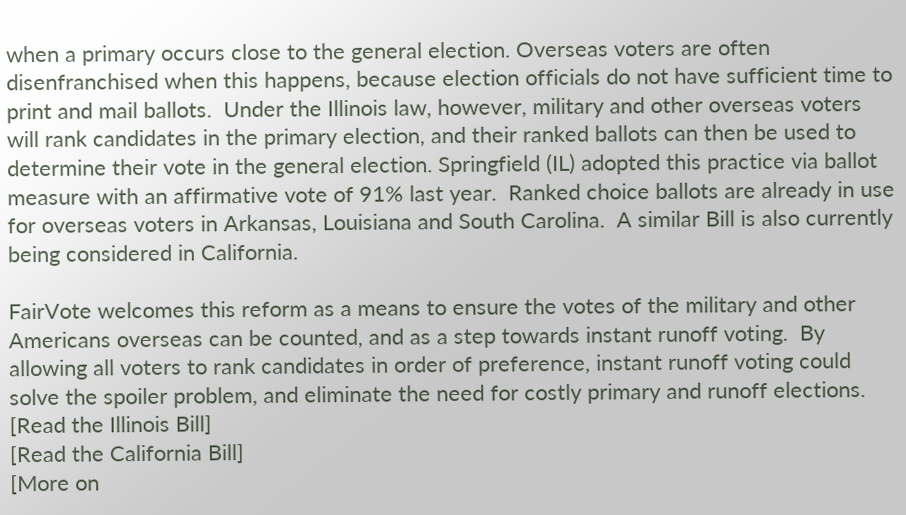when a primary occurs close to the general election. Overseas voters are often disenfranchised when this happens, because election officials do not have sufficient time to print and mail ballots.  Under the Illinois law, however, military and other overseas voters will rank candidates in the primary election, and their ranked ballots can then be used to determine their vote in the general election. Springfield (IL) adopted this practice via ballot measure with an affirmative vote of 91% last year.  Ranked choice ballots are already in use for overseas voters in Arkansas, Louisiana and South Carolina.  A similar Bill is also currently being considered in California.

FairVote welcomes this reform as a means to ensure the votes of the military and other Americans overseas can be counted, and as a step towards instant runoff voting.  By allowing all voters to rank candidates in order of preference, instant runoff voting could solve the spoiler problem, and eliminate the need for costly primary and runoff elections.
[Read the Illinois Bill]
[Read the California Bill]
[More on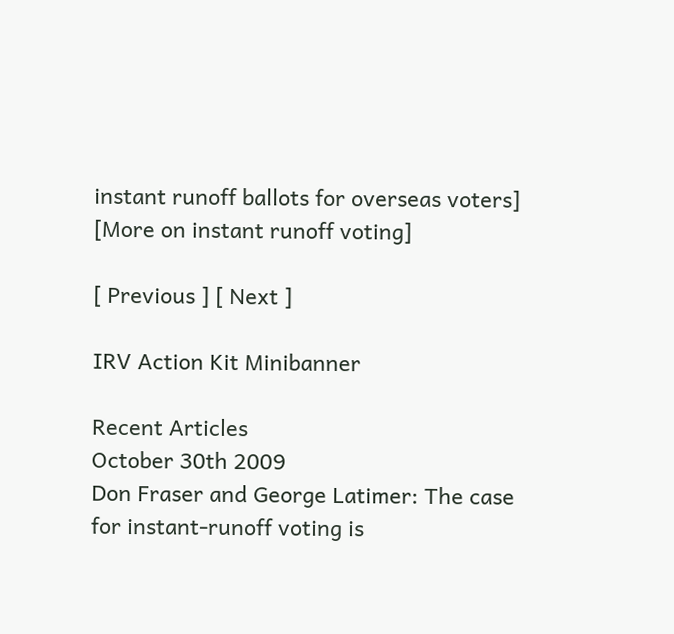instant runoff ballots for overseas voters]
[More on instant runoff voting]

[ Previous ] [ Next ]

IRV Action Kit Minibanner

Recent Articles
October 30th 2009
Don Fraser and George Latimer: The case for instant-runoff voting is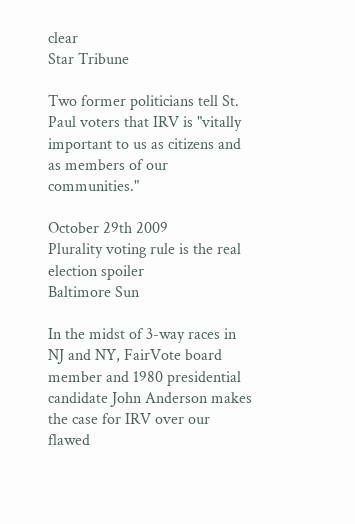clear
Star Tribune

Two former politicians tell St. Paul voters that IRV is "vitally important to us as citizens and as members of our communities."

October 29th 2009
Plurality voting rule is the real election spoiler
Baltimore Sun

In the midst of 3-way races in NJ and NY, FairVote board member and 1980 presidential candidate John Anderson makes the case for IRV over our flawed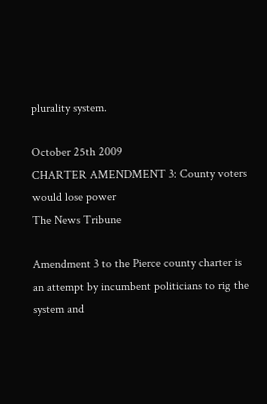plurality system.

October 25th 2009
CHARTER AMENDMENT 3: County voters would lose power
The News Tribune

Amendment 3 to the Pierce county charter is an attempt by incumbent politicians to rig the system and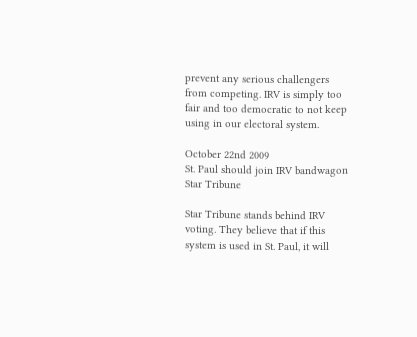prevent any serious challengers from competing. IRV is simply too fair and too democratic to not keep using in our electoral system.

October 22nd 2009
St. Paul should join IRV bandwagon
Star Tribune

Star Tribune stands behind IRV voting. They believe that if this system is used in St. Paul, it will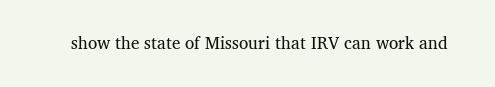show the state of Missouri that IRV can work and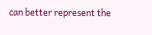can better represent the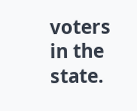voters in the state.